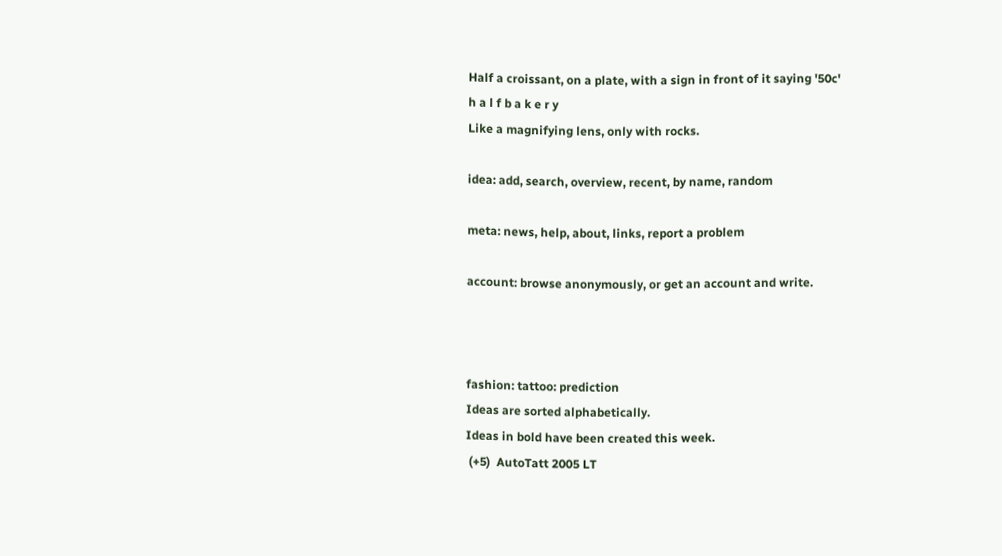Half a croissant, on a plate, with a sign in front of it saying '50c'
h a l f b a k e r y
Like a magnifying lens, only with rocks.

idea: add, search, overview, recent, by name, random

meta: news, help, about, links, report a problem

account: browse anonymously, or get an account and write.



fashion: tattoo: prediction
Ideas are sorted alphabetically.
Ideas in bold have been created this week.
 (+5)  AutoTatt 2005 LT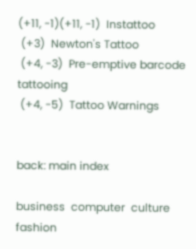(+11, -1)(+11, -1)  Instattoo
 (+3)  Newton's Tattoo
 (+4, -3)  Pre-emptive barcode tattooing
 (+4, -5)  Tattoo Warnings


back: main index

business  computer  culture  fashion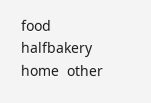food  halfbakery  home  other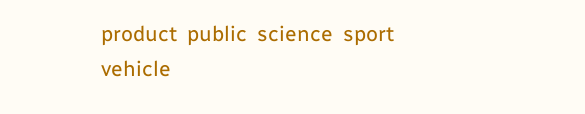product  public  science  sport  vehicle